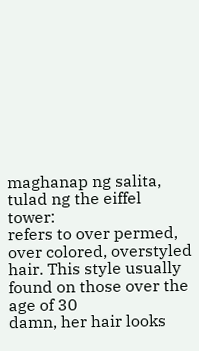maghanap ng salita, tulad ng the eiffel tower:
refers to over permed, over colored, overstyled hair. This style usually found on those over the age of 30
damn, her hair looks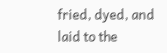fried, dyed, and laid to the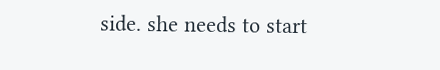side. she needs to start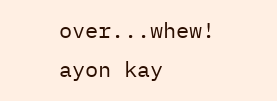over...whew!
ayon kay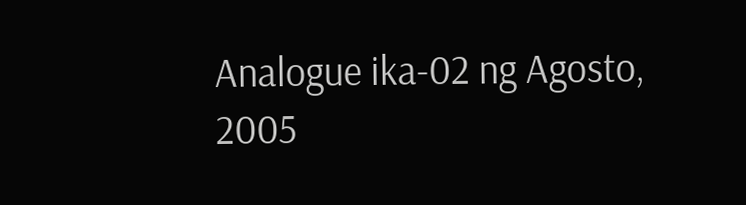Analogue ika-02 ng Agosto, 2005